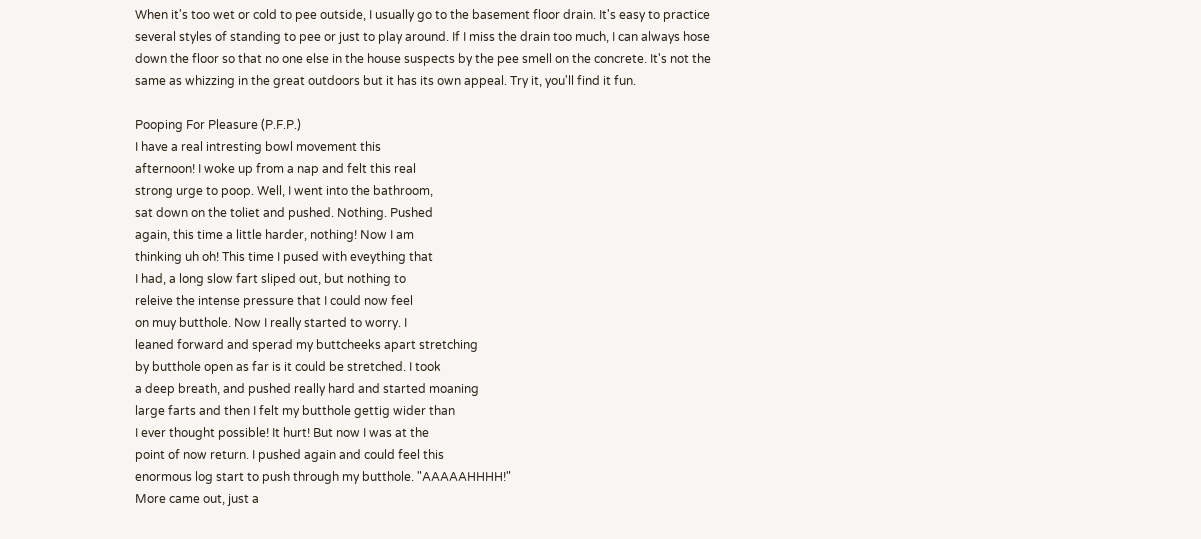When it's too wet or cold to pee outside, I usually go to the basement floor drain. It's easy to practice several styles of standing to pee or just to play around. If I miss the drain too much, I can always hose down the floor so that no one else in the house suspects by the pee smell on the concrete. It's not the same as whizzing in the great outdoors but it has its own appeal. Try it, you'll find it fun.

Pooping For Pleasure (P.F.P.)
I have a real intresting bowl movement this
afternoon! I woke up from a nap and felt this real
strong urge to poop. Well, I went into the bathroom,
sat down on the toliet and pushed. Nothing. Pushed
again, this time a little harder, nothing! Now I am
thinking uh oh! This time I pused with eveything that
I had, a long slow fart sliped out, but nothing to
releive the intense pressure that I could now feel
on muy butthole. Now I really started to worry. I
leaned forward and sperad my buttcheeks apart stretching
by butthole open as far is it could be stretched. I took
a deep breath, and pushed really hard and started moaning
large farts and then I felt my butthole gettig wider than
I ever thought possible! It hurt! But now I was at the
point of now return. I pushed again and could feel this
enormous log start to push through my butthole. "AAAAAHHHH!"
More came out, just a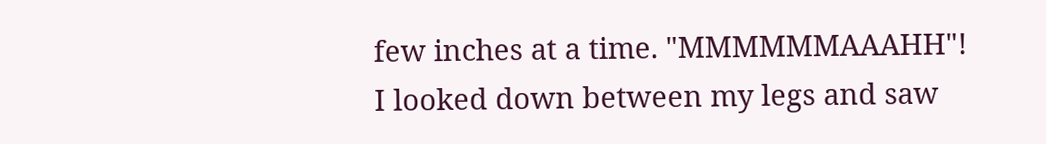few inches at a time. "MMMMMMAAAHH"!
I looked down between my legs and saw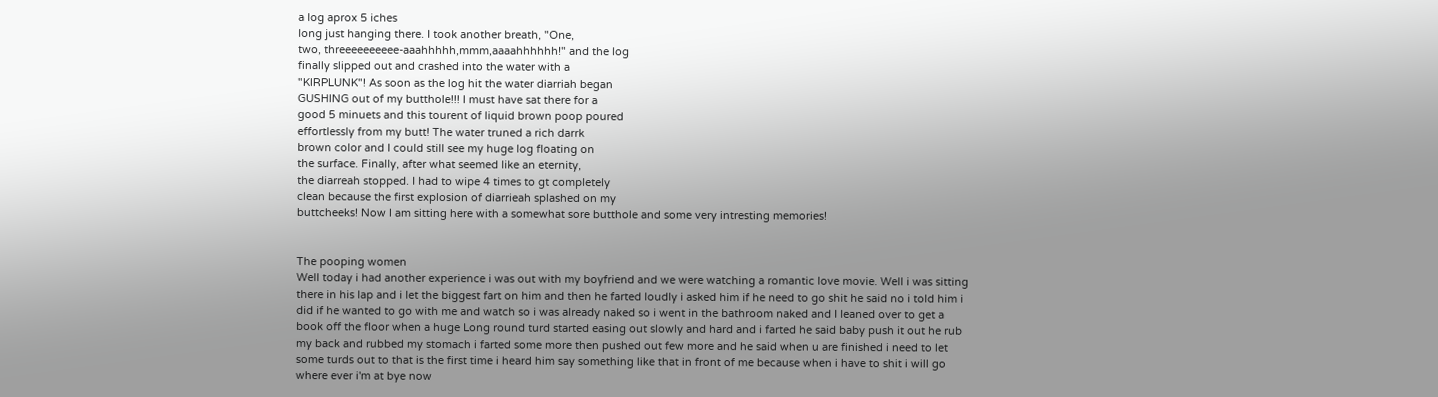a log aprox 5 iches
long just hanging there. I took another breath, "One,
two, threeeeeeeeee-aaahhhhh,mmm,aaaahhhhhh!" and the log
finally slipped out and crashed into the water with a
"KIRPLUNK"! As soon as the log hit the water diarriah began
GUSHING out of my butthole!!! I must have sat there for a
good 5 minuets and this tourent of liquid brown poop poured
effortlessly from my butt! The water truned a rich darrk
brown color and I could still see my huge log floating on
the surface. Finally, after what seemed like an eternity,
the diarreah stopped. I had to wipe 4 times to gt completely
clean because the first explosion of diarrieah splashed on my
buttcheeks! Now I am sitting here with a somewhat sore butthole and some very intresting memories!


The pooping women
Well today i had another experience i was out with my boyfriend and we were watching a romantic love movie. Well i was sitting there in his lap and i let the biggest fart on him and then he farted loudly i asked him if he need to go shit he said no i told him i did if he wanted to go with me and watch so i was already naked so i went in the bathroom naked and I leaned over to get a book off the floor when a huge Long round turd started easing out slowly and hard and i farted he said baby push it out he rub my back and rubbed my stomach i farted some more then pushed out few more and he said when u are finished i need to let some turds out to that is the first time i heard him say something like that in front of me because when i have to shit i will go where ever i'm at bye now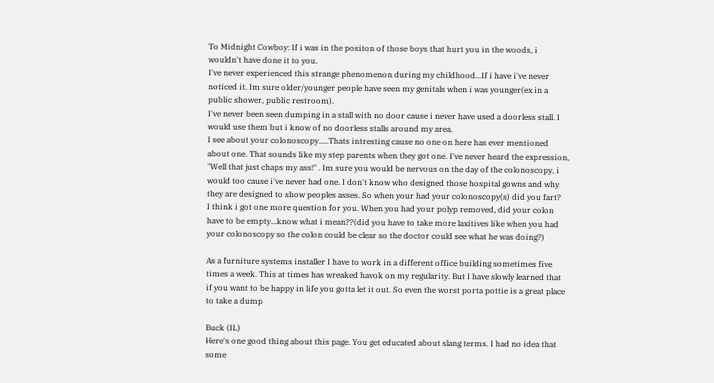To Midnight Cowboy: If i was in the positon of those boys that hurt you in the woods, i wouldn't have done it to you.
I've never experienced this strange phenomenon during my childhood...If i have i've never noticed it. Im sure older/younger people have seen my genitals when i was younger(ex in a public shower, public restroom).
I've never been seen dumping in a stall with no door cause i never have used a doorless stall. I would use them but i know of no doorless stalls around my area.
I see about your colonoscopy.....Thats intresting cause no one on here has ever mentioned about one. That sounds like my step parents when they got one. I've never heard the expression, "Well that just chaps my ass!" . Im sure you would be nervous on the day of the colonoscopy, i would too cause i've never had one. I don't know who designed those hospital gowns and why they are designed to show peoples asses. So when your had your colonoscopy(s) did you fart?
I think i got one more question for you. When you had your polyp removed, did your colon have to be empty...know what i mean??(did you have to take more laxitives like when you had your colonoscopy so the colon could be clear so the doctor could see what he was doing?)

As a furniture systems installer I have to work in a different office building sometimes five times a week. This at times has wreaked havok on my regularity. But I have slowly learned that if you want to be happy in life you gotta let it out. So even the worst porta pottie is a great place to take a dump

Buck (IL)
Here's one good thing about this page. You get educated about slang terms. I had no idea that some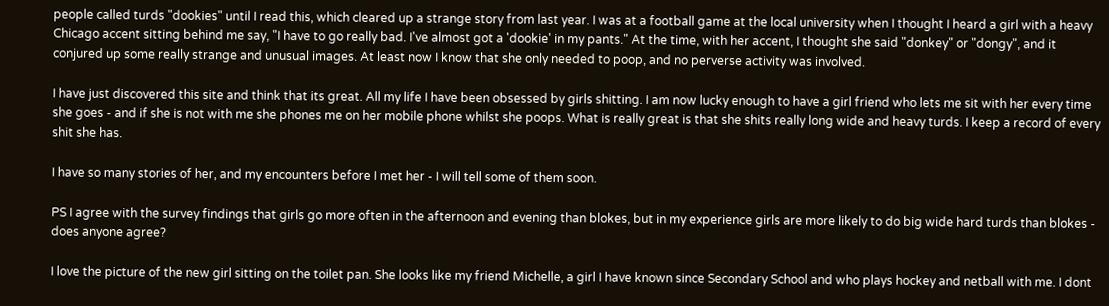people called turds "dookies" until I read this, which cleared up a strange story from last year. I was at a football game at the local university when I thought I heard a girl with a heavy Chicago accent sitting behind me say, "I have to go really bad. I've almost got a 'dookie' in my pants." At the time, with her accent, I thought she said "donkey" or "dongy", and it conjured up some really strange and unusual images. At least now I know that she only needed to poop, and no perverse activity was involved.

I have just discovered this site and think that its great. All my life I have been obsessed by girls shitting. I am now lucky enough to have a girl friend who lets me sit with her every time she goes - and if she is not with me she phones me on her mobile phone whilst she poops. What is really great is that she shits really long wide and heavy turds. I keep a record of every shit she has.

I have so many stories of her, and my encounters before I met her - I will tell some of them soon.

PS I agree with the survey findings that girls go more often in the afternoon and evening than blokes, but in my experience girls are more likely to do big wide hard turds than blokes - does anyone agree?

I love the picture of the new girl sitting on the toilet pan. She looks like my friend Michelle, a girl I have known since Secondary School and who plays hockey and netball with me. I dont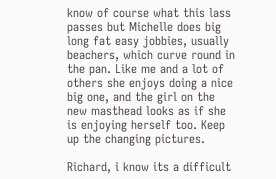know of course what this lass passes but Michelle does big long fat easy jobbies, usually beachers, which curve round in the pan. Like me and a lot of others she enjoys doing a nice big one, and the girl on the new masthead looks as if she is enjoying herself too. Keep up the changing pictures.

Richard, i know its a difficult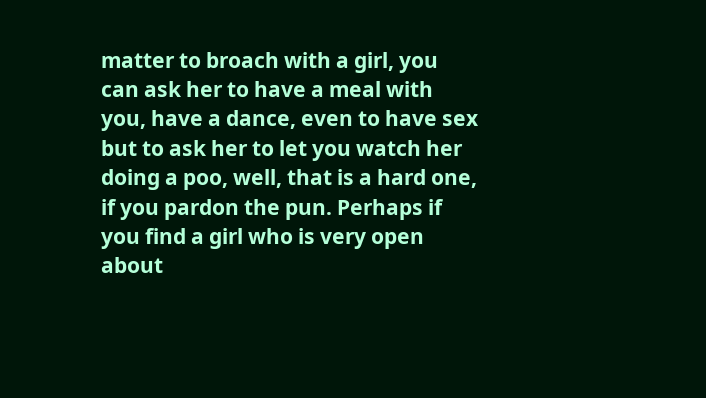matter to broach with a girl, you can ask her to have a meal with you, have a dance, even to have sex but to ask her to let you watch her doing a poo, well, that is a hard one, if you pardon the pun. Perhaps if you find a girl who is very open about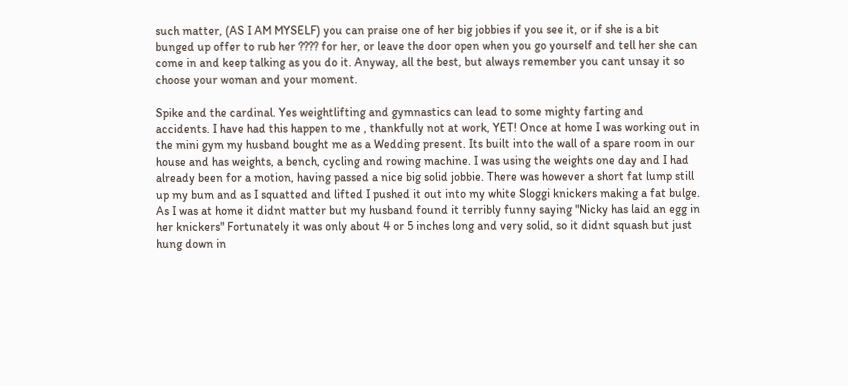such matter, (AS I AM MYSELF) you can praise one of her big jobbies if you see it, or if she is a bit bunged up offer to rub her ???? for her, or leave the door open when you go yourself and tell her she can come in and keep talking as you do it. Anyway, all the best, but always remember you cant unsay it so choose your woman and your moment.

Spike and the cardinal. Yes weightlifting and gymnastics can lead to some mighty farting and accidents. I have had this happen to me , thankfully not at work, YET! Once at home I was working out in the mini gym my husband bought me as a Wedding present. Its built into the wall of a spare room in our house and has weights, a bench, cycling and rowing machine. I was using the weights one day and I had already been for a motion, having passed a nice big solid jobbie. There was however a short fat lump still up my bum and as I squatted and lifted I pushed it out into my white Sloggi knickers making a fat bulge. As I was at home it didnt matter but my husband found it terribly funny saying "Nicky has laid an egg in her knickers" Fortunately it was only about 4 or 5 inches long and very solid, so it didnt squash but just hung down in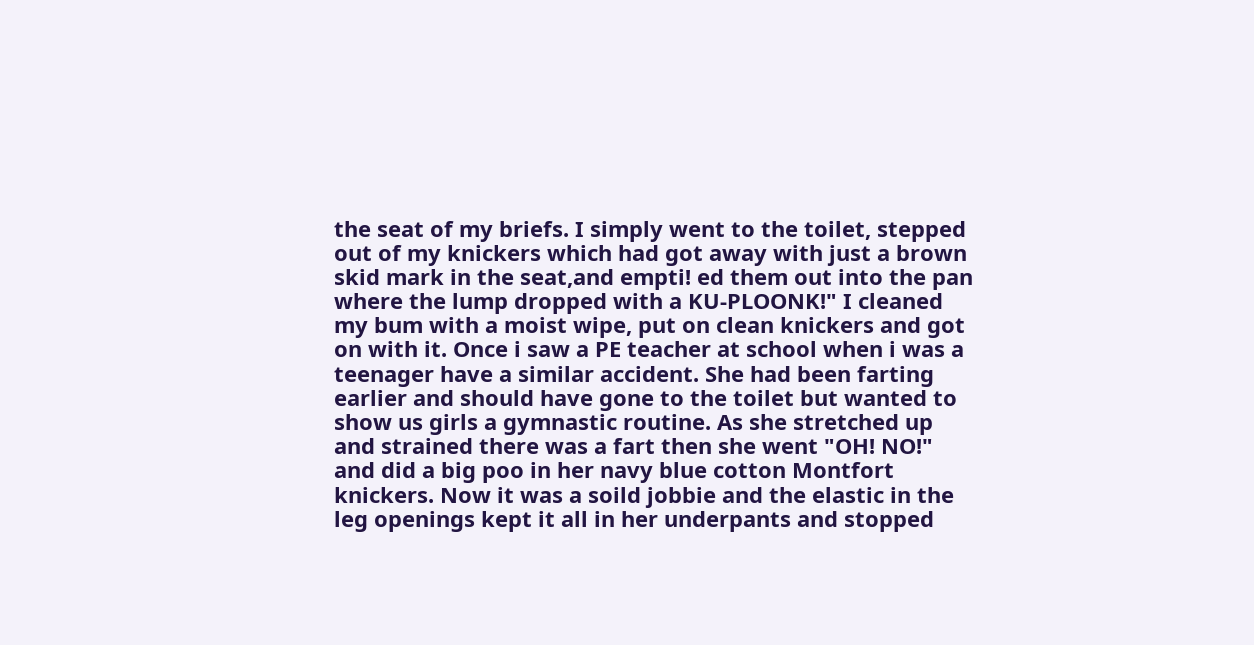the seat of my briefs. I simply went to the toilet, stepped out of my knickers which had got away with just a brown skid mark in the seat,and empti! ed them out into the pan where the lump dropped with a KU-PLOONK!" I cleaned my bum with a moist wipe, put on clean knickers and got on with it. Once i saw a PE teacher at school when i was a teenager have a similar accident. She had been farting earlier and should have gone to the toilet but wanted to show us girls a gymnastic routine. As she stretched up and strained there was a fart then she went "OH! NO!" and did a big poo in her navy blue cotton Montfort knickers. Now it was a soild jobbie and the elastic in the leg openings kept it all in her underpants and stopped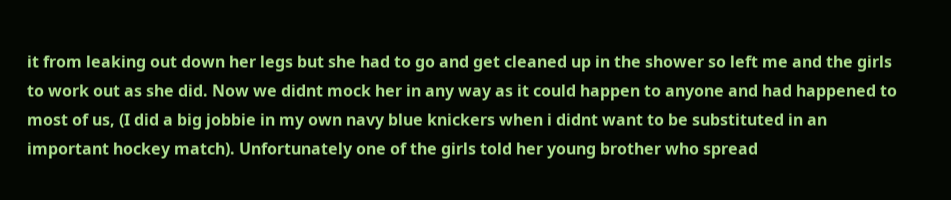it from leaking out down her legs but she had to go and get cleaned up in the shower so left me and the girls to work out as she did. Now we didnt mock her in any way as it could happen to anyone and had happened to most of us, (I did a big jobbie in my own navy blue knickers when i didnt want to be substituted in an important hockey match). Unfortunately one of the girls told her young brother who spread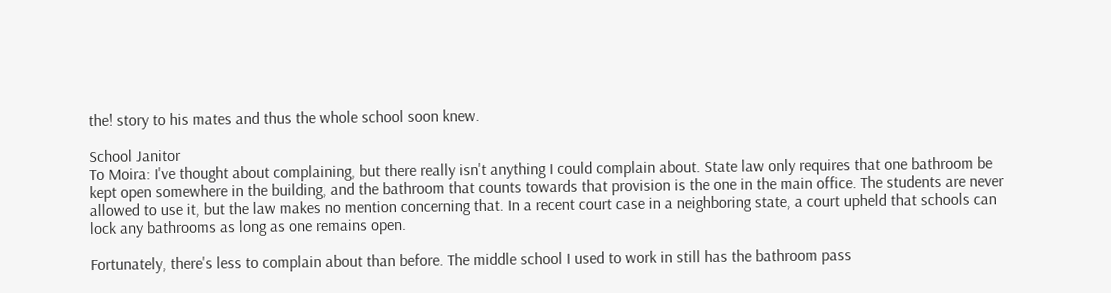the! story to his mates and thus the whole school soon knew.

School Janitor
To Moira: I've thought about complaining, but there really isn't anything I could complain about. State law only requires that one bathroom be kept open somewhere in the building, and the bathroom that counts towards that provision is the one in the main office. The students are never allowed to use it, but the law makes no mention concerning that. In a recent court case in a neighboring state, a court upheld that schools can lock any bathrooms as long as one remains open.

Fortunately, there's less to complain about than before. The middle school I used to work in still has the bathroom pass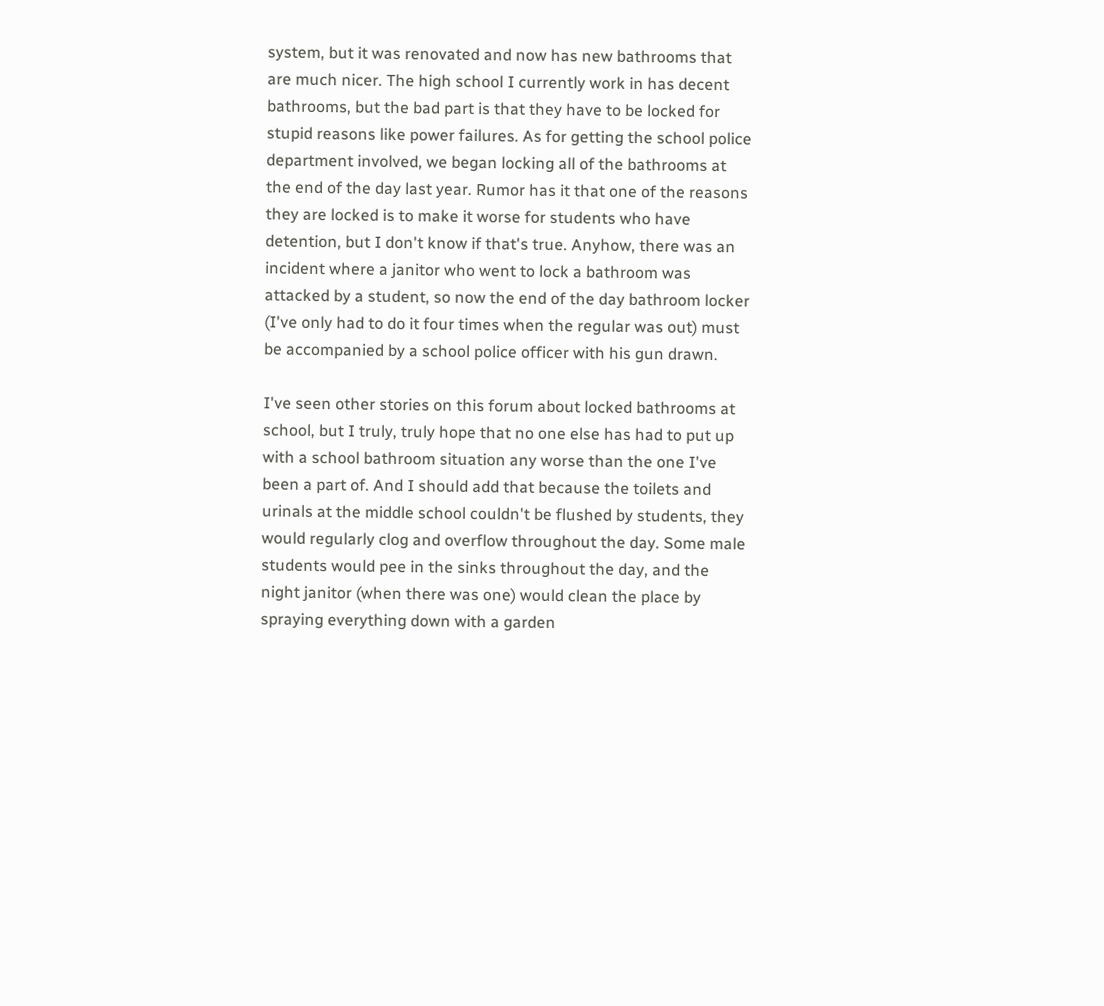system, but it was renovated and now has new bathrooms that are much nicer. The high school I currently work in has decent bathrooms, but the bad part is that they have to be locked for stupid reasons like power failures. As for getting the school police department involved, we began locking all of the bathrooms at the end of the day last year. Rumor has it that one of the reasons they are locked is to make it worse for students who have detention, but I don't know if that's true. Anyhow, there was an incident where a janitor who went to lock a bathroom was attacked by a student, so now the end of the day bathroom locker (I've only had to do it four times when the regular was out) must be accompanied by a school police officer with his gun drawn.

I've seen other stories on this forum about locked bathrooms at school, but I truly, truly hope that no one else has had to put up with a school bathroom situation any worse than the one I've been a part of. And I should add that because the toilets and urinals at the middle school couldn't be flushed by students, they would regularly clog and overflow throughout the day. Some male students would pee in the sinks throughout the day, and the night janitor (when there was one) would clean the place by spraying everything down with a garden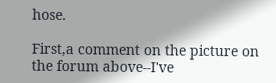hose.

First,a comment on the picture on the forum above--I've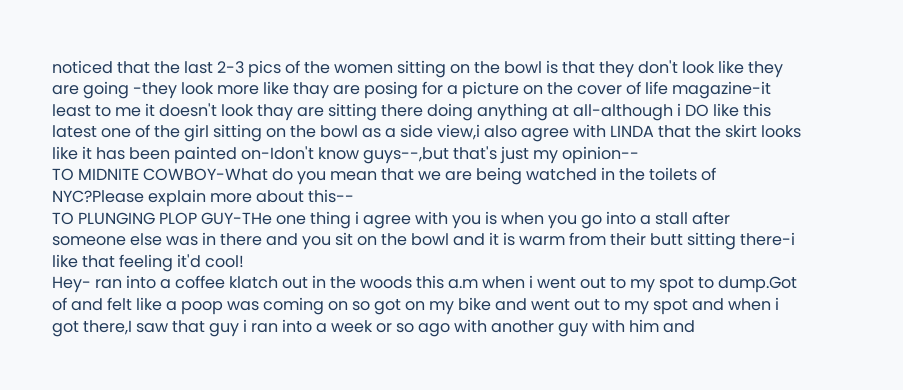noticed that the last 2-3 pics of the women sitting on the bowl is that they don't look like they are going -they look more like thay are posing for a picture on the cover of life magazine-it least to me it doesn't look thay are sitting there doing anything at all-although i DO like this latest one of the girl sitting on the bowl as a side view,i also agree with LINDA that the skirt looks like it has been painted on-Idon't know guys--,but that's just my opinion--
TO MIDNITE COWBOY-What do you mean that we are being watched in the toilets of
NYC?Please explain more about this--
TO PLUNGING PLOP GUY-THe one thing i agree with you is when you go into a stall after someone else was in there and you sit on the bowl and it is warm from their butt sitting there-i like that feeling it'd cool!
Hey- ran into a coffee klatch out in the woods this a.m when i went out to my spot to dump.Got of and felt like a poop was coming on so got on my bike and went out to my spot and when i got there,I saw that guy i ran into a week or so ago with another guy with him and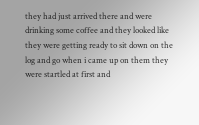they had just arrived there and were drinking some coffee and they looked like they were getting ready to sit down on the log and go when i came up on them they were startled at first and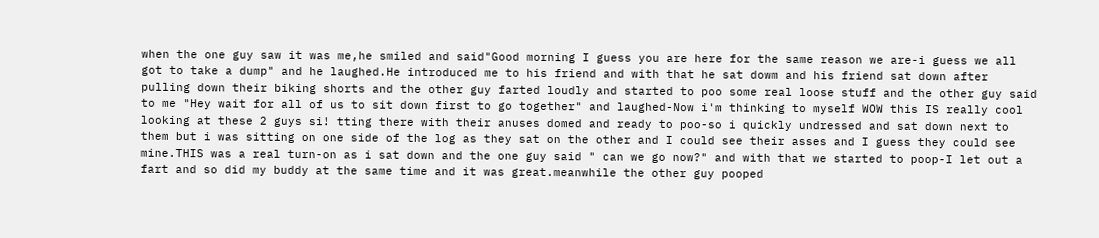when the one guy saw it was me,he smiled and said"Good morning I guess you are here for the same reason we are-i guess we all got to take a dump" and he laughed.He introduced me to his friend and with that he sat dowm and his friend sat down after pulling down their biking shorts and the other guy farted loudly and started to poo some real loose stuff and the other guy said to me "Hey wait for all of us to sit down first to go together" and laughed-Now i'm thinking to myself WOW this IS really cool looking at these 2 guys si! tting there with their anuses domed and ready to poo-so i quickly undressed and sat down next to them but i was sitting on one side of the log as they sat on the other and I could see their asses and I guess they could see mine.THIS was a real turn-on as i sat down and the one guy said " can we go now?" and with that we started to poop-I let out a fart and so did my buddy at the same time and it was great.meanwhile the other guy pooped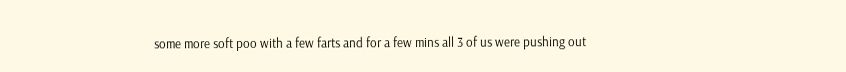some more soft poo with a few farts and for a few mins all 3 of us were pushing out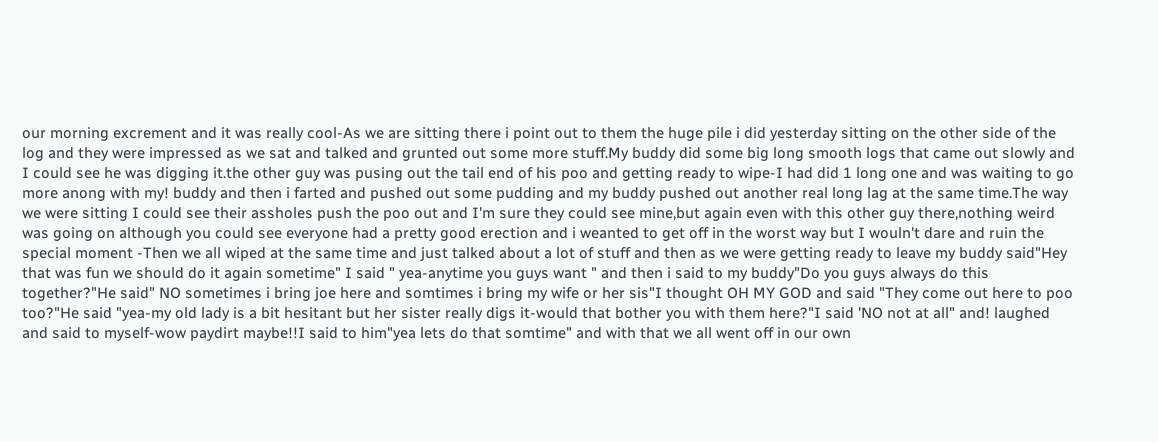our morning excrement and it was really cool-As we are sitting there i point out to them the huge pile i did yesterday sitting on the other side of the log and they were impressed as we sat and talked and grunted out some more stuff.My buddy did some big long smooth logs that came out slowly and I could see he was digging it.the other guy was pusing out the tail end of his poo and getting ready to wipe-I had did 1 long one and was waiting to go more anong with my! buddy and then i farted and pushed out some pudding and my buddy pushed out another real long lag at the same time.The way we were sitting I could see their assholes push the poo out and I'm sure they could see mine,but again even with this other guy there,nothing weird was going on although you could see everyone had a pretty good erection and i weanted to get off in the worst way but I wouln't dare and ruin the special moment -Then we all wiped at the same time and just talked about a lot of stuff and then as we were getting ready to leave my buddy said"Hey that was fun we should do it again sometime" I said " yea-anytime you guys want " and then i said to my buddy"Do you guys always do this together?"He said" NO sometimes i bring joe here and somtimes i bring my wife or her sis"I thought OH MY GOD and said "They come out here to poo too?"He said "yea-my old lady is a bit hesitant but her sister really digs it-would that bother you with them here?"I said 'NO not at all" and! laughed and said to myself-wow paydirt maybe!!I said to him"yea lets do that somtime" and with that we all went off in our own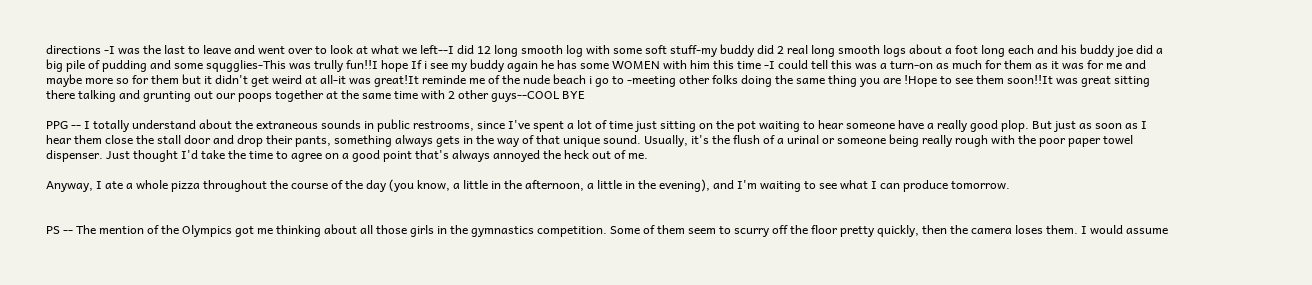directions -I was the last to leave and went over to look at what we left--I did 12 long smooth log with some soft stuff-my buddy did 2 real long smooth logs about a foot long each and his buddy joe did a big pile of pudding and some squgglies-This was trully fun!!I hope If i see my buddy again he has some WOMEN with him this time -I could tell this was a turn-on as much for them as it was for me and maybe more so for them but it didn't get weird at all-it was great!It reminde me of the nude beach i go to -meeting other folks doing the same thing you are !Hope to see them soon!!It was great sitting there talking and grunting out our poops together at the same time with 2 other guys--COOL BYE

PPG -- I totally understand about the extraneous sounds in public restrooms, since I've spent a lot of time just sitting on the pot waiting to hear someone have a really good plop. But just as soon as I hear them close the stall door and drop their pants, something always gets in the way of that unique sound. Usually, it's the flush of a urinal or someone being really rough with the poor paper towel dispenser. Just thought I'd take the time to agree on a good point that's always annoyed the heck out of me.

Anyway, I ate a whole pizza throughout the course of the day (you know, a little in the afternoon, a little in the evening), and I'm waiting to see what I can produce tomorrow.


PS -- The mention of the Olympics got me thinking about all those girls in the gymnastics competition. Some of them seem to scurry off the floor pretty quickly, then the camera loses them. I would assume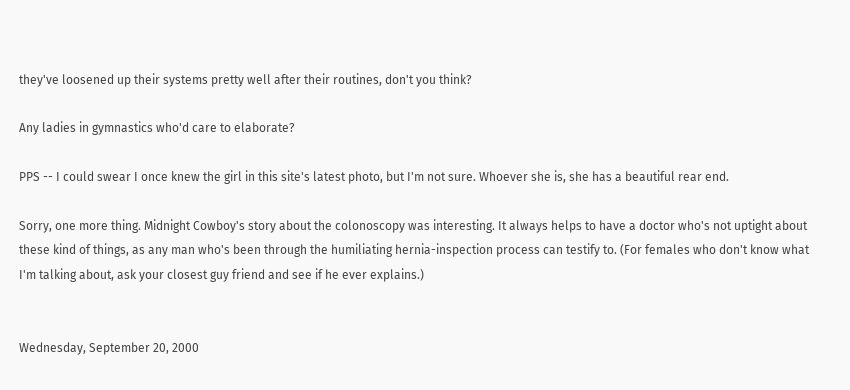they've loosened up their systems pretty well after their routines, don't you think?

Any ladies in gymnastics who'd care to elaborate?

PPS -- I could swear I once knew the girl in this site's latest photo, but I'm not sure. Whoever she is, she has a beautiful rear end.

Sorry, one more thing. Midnight Cowboy's story about the colonoscopy was interesting. It always helps to have a doctor who's not uptight about these kind of things, as any man who's been through the humiliating hernia-inspection process can testify to. (For females who don't know what I'm talking about, ask your closest guy friend and see if he ever explains.)


Wednesday, September 20, 2000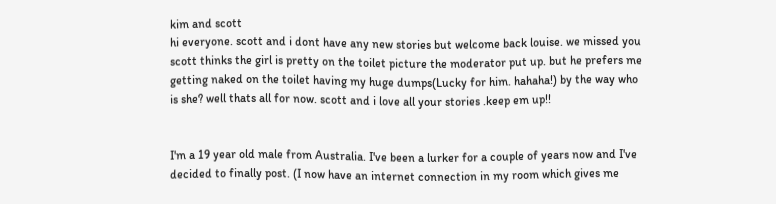kim and scott
hi everyone. scott and i dont have any new stories but welcome back louise. we missed you scott thinks the girl is pretty on the toilet picture the moderator put up. but he prefers me getting naked on the toilet having my huge dumps(Lucky for him. hahaha!) by the way who is she? well thats all for now. scott and i love all your stories .keep em up!!


I'm a 19 year old male from Australia. I've been a lurker for a couple of years now and I've decided to finally post. (I now have an internet connection in my room which gives me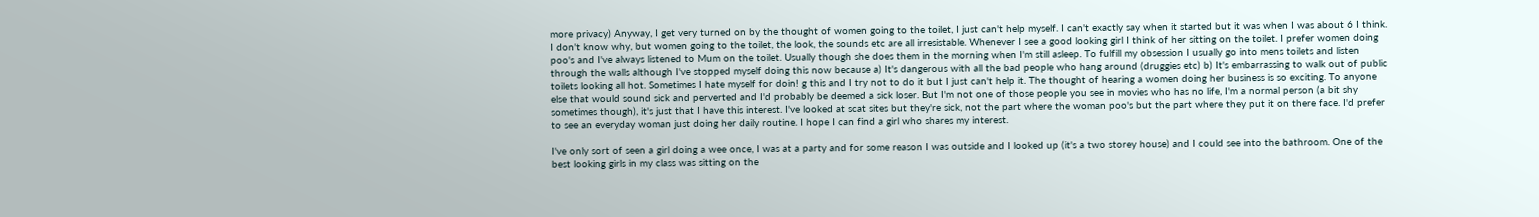more privacy) Anyway, I get very turned on by the thought of women going to the toilet, I just can't help myself. I can't exactly say when it started but it was when I was about 6 I think. I don't know why, but women going to the toilet, the look, the sounds etc are all irresistable. Whenever I see a good looking girl I think of her sitting on the toilet. I prefer women doing poo's and I've always listened to Mum on the toilet. Usually though she does them in the morning when I'm still asleep. To fulfill my obsession I usually go into mens toilets and listen through the walls although I've stopped myself doing this now because a) It's dangerous with all the bad people who hang around (druggies etc) b) It's embarrassing to walk out of public toilets looking all hot. Sometimes I hate myself for doin! g this and I try not to do it but I just can't help it. The thought of hearing a women doing her business is so exciting. To anyone else that would sound sick and perverted and I'd probably be deemed a sick loser. But I'm not one of those people you see in movies who has no life, I'm a normal person (a bit shy sometimes though), it's just that I have this interest. I've looked at scat sites but they're sick, not the part where the woman poo's but the part where they put it on there face. I'd prefer to see an everyday woman just doing her daily routine. I hope I can find a girl who shares my interest.

I've only sort of seen a girl doing a wee once, I was at a party and for some reason I was outside and I looked up (it's a two storey house) and I could see into the bathroom. One of the best looking girls in my class was sitting on the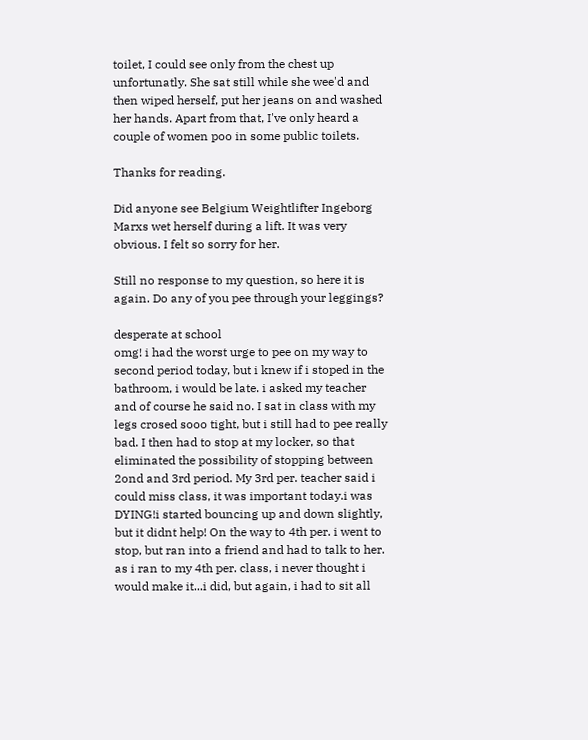toilet, I could see only from the chest up unfortunatly. She sat still while she wee'd and then wiped herself, put her jeans on and washed her hands. Apart from that, I've only heard a couple of women poo in some public toilets.

Thanks for reading.

Did anyone see Belgium Weightlifter Ingeborg Marxs wet herself during a lift. It was very obvious. I felt so sorry for her.

Still no response to my question, so here it is again. Do any of you pee through your leggings?

desperate at school
omg! i had the worst urge to pee on my way to second period today, but i knew if i stoped in the bathroom, i would be late. i asked my teacher and of course he said no. I sat in class with my legs crosed sooo tight, but i still had to pee really bad. I then had to stop at my locker, so that eliminated the possibility of stopping between 2ond and 3rd period. My 3rd per. teacher said i could miss class, it was important today.i was DYING!i started bouncing up and down slightly, but it didnt help! On the way to 4th per. i went to stop, but ran into a friend and had to talk to her. as i ran to my 4th per. class, i never thought i would make it...i did, but again, i had to sit all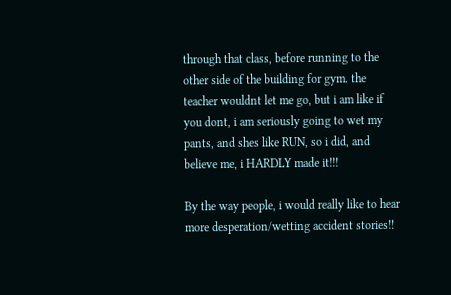through that class, before running to the other side of the building for gym. the teacher wouldnt let me go, but i am like if you dont, i am seriously going to wet my pants, and shes like RUN, so i did, and believe me, i HARDLY made it!!!

By the way people, i would really like to hear more desperation/wetting accident stories!!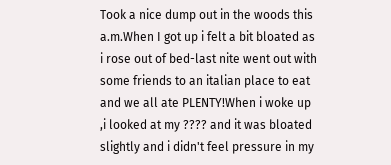Took a nice dump out in the woods this a.m.When I got up i felt a bit bloated as i rose out of bed-last nite went out with some friends to an italian place to eat and we all ate PLENTY!When i woke up ,i looked at my ???? and it was bloated slightly and i didn't feel pressure in my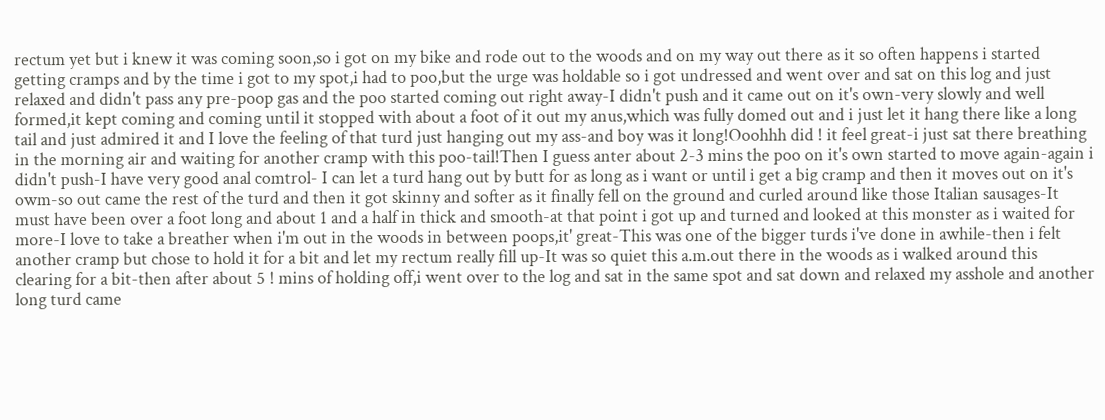rectum yet but i knew it was coming soon,so i got on my bike and rode out to the woods and on my way out there as it so often happens i started getting cramps and by the time i got to my spot,i had to poo,but the urge was holdable so i got undressed and went over and sat on this log and just relaxed and didn't pass any pre-poop gas and the poo started coming out right away-I didn't push and it came out on it's own-very slowly and well formed,it kept coming and coming until it stopped with about a foot of it out my anus,which was fully domed out and i just let it hang there like a long tail and just admired it and I love the feeling of that turd just hanging out my ass-and boy was it long!Ooohhh did ! it feel great-i just sat there breathing in the morning air and waiting for another cramp with this poo-tail!Then I guess anter about 2-3 mins the poo on it's own started to move again-again i didn't push-I have very good anal comtrol- I can let a turd hang out by butt for as long as i want or until i get a big cramp and then it moves out on it's owm-so out came the rest of the turd and then it got skinny and softer as it finally fell on the ground and curled around like those Italian sausages-It must have been over a foot long and about 1 and a half in thick and smooth-at that point i got up and turned and looked at this monster as i waited for more-I love to take a breather when i'm out in the woods in between poops,it' great-This was one of the bigger turds i've done in awhile-then i felt another cramp but chose to hold it for a bit and let my rectum really fill up-It was so quiet this a.m.out there in the woods as i walked around this clearing for a bit-then after about 5 ! mins of holding off,i went over to the log and sat in the same spot and sat down and relaxed my asshole and another long turd came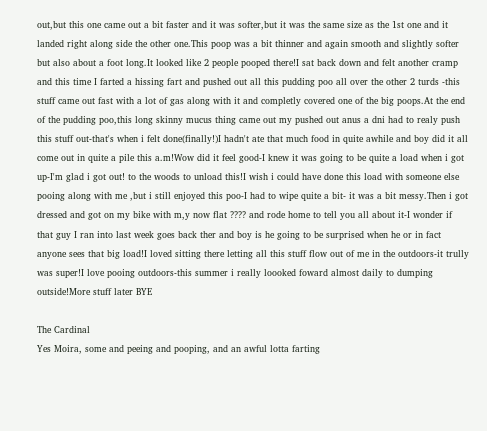out,but this one came out a bit faster and it was softer,but it was the same size as the 1st one and it landed right along side the other one.This poop was a bit thinner and again smooth and slightly softer but also about a foot long.It looked like 2 people pooped there!I sat back down and felt another cramp and this time I farted a hissing fart and pushed out all this pudding poo all over the other 2 turds -this stuff came out fast with a lot of gas along with it and completly covered one of the big poops.At the end of the pudding poo,this long skinny mucus thing came out my pushed out anus a dni had to realy push this stuff out-that's when i felt done(finally!)I hadn't ate that much food in quite awhile and boy did it all come out in quite a pile this a.m!Wow did it feel good-I knew it was going to be quite a load when i got up-I'm glad i got out! to the woods to unload this!I wish i could have done this load with someone else pooing along with me ,but i still enjoyed this poo-I had to wipe quite a bit- it was a bit messy.Then i got dressed and got on my bike with m,y now flat ???? and rode home to tell you all about it-I wonder if that guy I ran into last week goes back ther and boy is he going to be surprised when he or in fact anyone sees that big load!I loved sitting there letting all this stuff flow out of me in the outdoors-it trully was super!I love pooing outdoors-this summer i really loooked foward almost daily to dumping outside!More stuff later BYE

The Cardinal
Yes Moira, some and peeing and pooping, and an awful lotta farting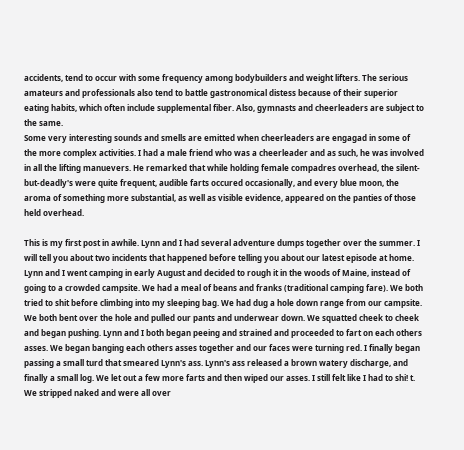accidents, tend to occur with some frequency among bodybuilders and weight lifters. The serious amateurs and professionals also tend to battle gastronomical distess because of their superior eating habits, which often include supplemental fiber. Also, gymnasts and cheerleaders are subject to the same.
Some very interesting sounds and smells are emitted when cheerleaders are engagad in some of the more complex activities. I had a male friend who was a cheerleader and as such, he was involved in all the lifting manuevers. He remarked that while holding female compadres overhead, the silent-but-deadly's were quite frequent, audible farts occured occasionally, and every blue moon, the aroma of something more substantial, as well as visible evidence, appeared on the panties of those held overhead.

This is my first post in awhile. Lynn and I had several adventure dumps together over the summer. I will tell you about two incidents that happened before telling you about our latest episode at home. Lynn and I went camping in early August and decided to rough it in the woods of Maine, instead of going to a crowded campsite. We had a meal of beans and franks (traditional camping fare). We both tried to shit before climbing into my sleeping bag. We had dug a hole down range from our campsite. We both bent over the hole and pulled our pants and underwear down. We squatted cheek to cheek and began pushing. Lynn and I both began peeing and strained and proceeded to fart on each others asses. We began banging each others asses together and our faces were turning red. I finally began passing a small turd that smeared Lynn's ass. Lynn's ass released a brown watery discharge, and finally a small log. We let out a few more farts and then wiped our asses. I still felt like I had to shi! t. We stripped naked and were all over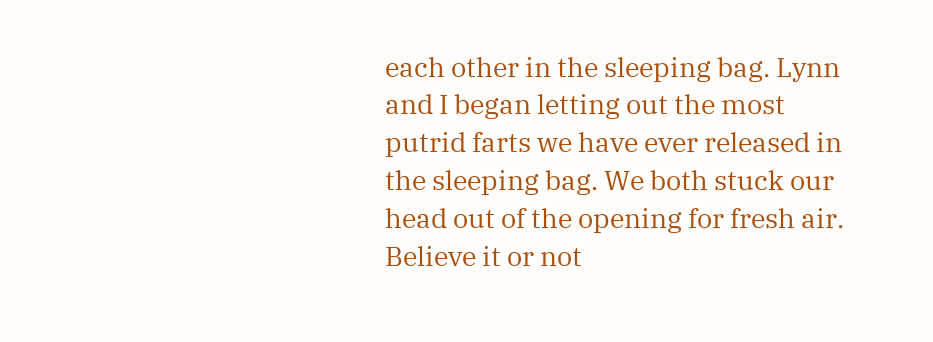each other in the sleeping bag. Lynn and I began letting out the most putrid farts we have ever released in the sleeping bag. We both stuck our head out of the opening for fresh air. Believe it or not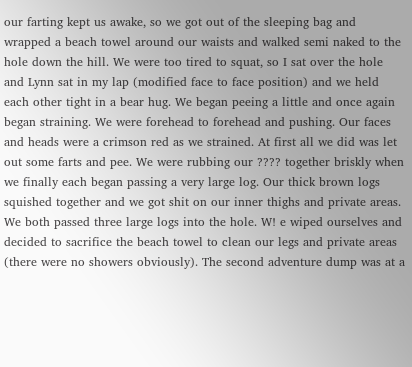our farting kept us awake, so we got out of the sleeping bag and wrapped a beach towel around our waists and walked semi naked to the hole down the hill. We were too tired to squat, so I sat over the hole and Lynn sat in my lap (modified face to face position) and we held each other tight in a bear hug. We began peeing a little and once again began straining. We were forehead to forehead and pushing. Our faces and heads were a crimson red as we strained. At first all we did was let out some farts and pee. We were rubbing our ???? together briskly when we finally each began passing a very large log. Our thick brown logs squished together and we got shit on our inner thighs and private areas. We both passed three large logs into the hole. W! e wiped ourselves and decided to sacrifice the beach towel to clean our legs and private areas (there were no showers obviously). The second adventure dump was at a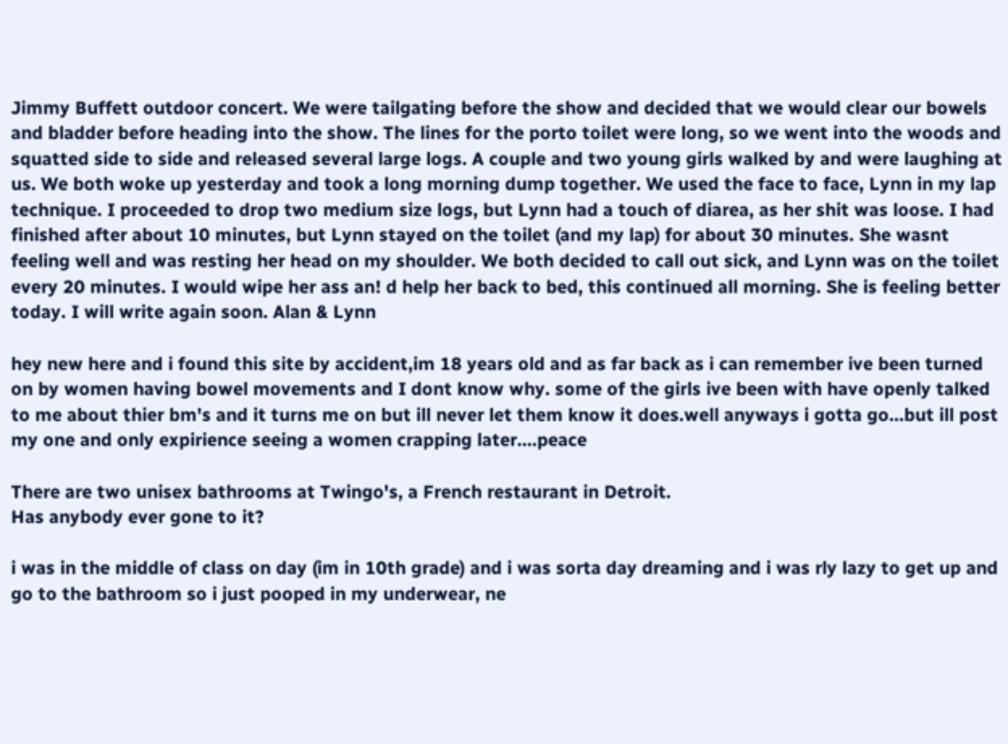Jimmy Buffett outdoor concert. We were tailgating before the show and decided that we would clear our bowels and bladder before heading into the show. The lines for the porto toilet were long, so we went into the woods and squatted side to side and released several large logs. A couple and two young girls walked by and were laughing at us. We both woke up yesterday and took a long morning dump together. We used the face to face, Lynn in my lap technique. I proceeded to drop two medium size logs, but Lynn had a touch of diarea, as her shit was loose. I had finished after about 10 minutes, but Lynn stayed on the toilet (and my lap) for about 30 minutes. She wasnt feeling well and was resting her head on my shoulder. We both decided to call out sick, and Lynn was on the toilet every 20 minutes. I would wipe her ass an! d help her back to bed, this continued all morning. She is feeling better today. I will write again soon. Alan & Lynn

hey new here and i found this site by accident,im 18 years old and as far back as i can remember ive been turned on by women having bowel movements and I dont know why. some of the girls ive been with have openly talked to me about thier bm's and it turns me on but ill never let them know it does.well anyways i gotta go...but ill post my one and only expirience seeing a women crapping later....peace

There are two unisex bathrooms at Twingo's, a French restaurant in Detroit.
Has anybody ever gone to it?

i was in the middle of class on day (im in 10th grade) and i was sorta day dreaming and i was rly lazy to get up and go to the bathroom so i just pooped in my underwear, ne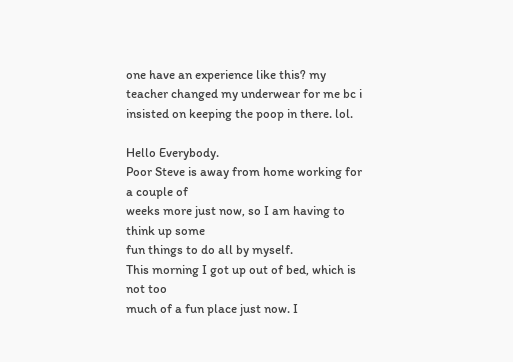one have an experience like this? my teacher changed my underwear for me bc i insisted on keeping the poop in there. lol.

Hello Everybody.
Poor Steve is away from home working for a couple of
weeks more just now, so I am having to think up some
fun things to do all by myself.
This morning I got up out of bed, which is not too
much of a fun place just now. I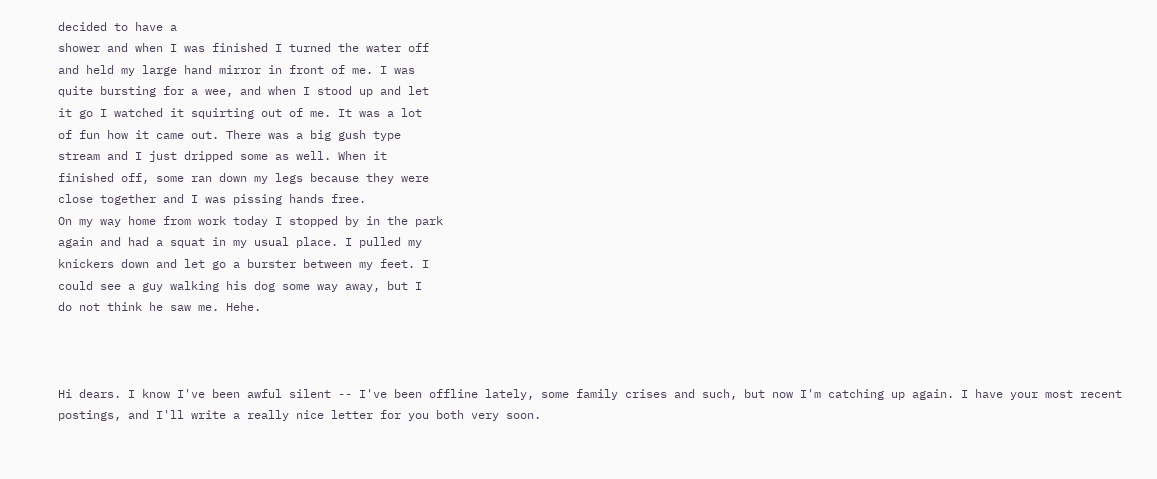decided to have a
shower and when I was finished I turned the water off
and held my large hand mirror in front of me. I was
quite bursting for a wee, and when I stood up and let
it go I watched it squirting out of me. It was a lot
of fun how it came out. There was a big gush type
stream and I just dripped some as well. When it
finished off, some ran down my legs because they were
close together and I was pissing hands free.
On my way home from work today I stopped by in the park
again and had a squat in my usual place. I pulled my
knickers down and let go a burster between my feet. I
could see a guy walking his dog some way away, but I
do not think he saw me. Hehe.



Hi dears. I know I've been awful silent -- I've been offline lately, some family crises and such, but now I'm catching up again. I have your most recent postings, and I'll write a really nice letter for you both very soon.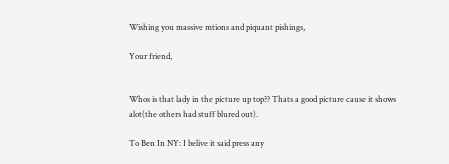Wishing you massive mtions and piquant pishings,

Your friend,


Whos is that lady in the picture up top?? Thats a good picture cause it shows alot(the others had stuff blured out).

To Ben In NY: I belive it said press any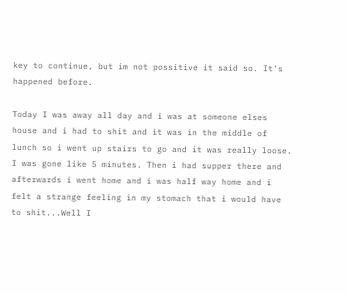key to continue, but im not possitive it said so. It's happened before.

Today I was away all day and i was at someone elses house and i had to shit and it was in the middle of lunch so i went up stairs to go and it was really loose. I was gone like 5 minutes. Then i had supper there and afterwards i went home and i was half way home and i felt a strange feeling in my stomach that i would have to shit...Well I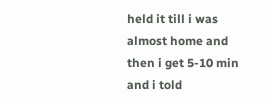held it till i was almost home and then i get 5-10 min and i told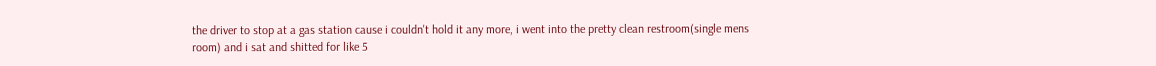the driver to stop at a gas station cause i couldn't hold it any more, i went into the pretty clean restroom(single mens room) and i sat and shitted for like 5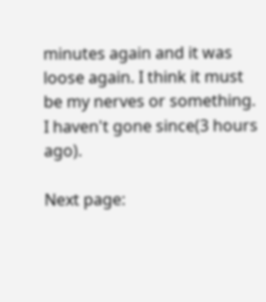minutes again and it was loose again. I think it must be my nerves or something. I haven't gone since(3 hours ago).

Next page: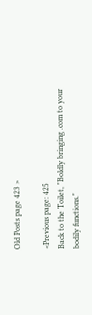Old Posts page 423 >

<Previous page: 425
Back to the Toilet, "Boldly bringing .com to your bodily functions."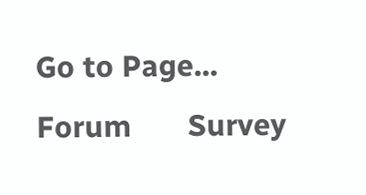Go to Page...    Forum       Survey